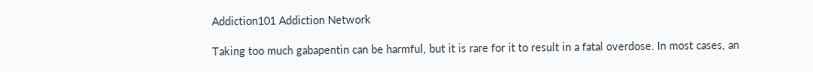Addiction101 Addiction Network

Taking too much gabapentin can be harmful, but it is rare for it to result in a fatal overdose. In most cases, an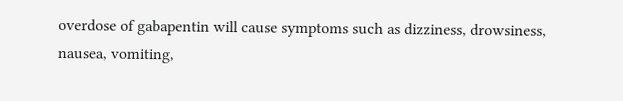overdose of gabapentin will cause symptoms such as dizziness, drowsiness, nausea, vomiting,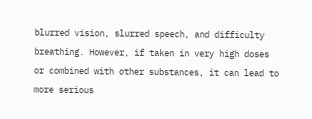blurred vision, slurred speech, and difficulty breathing. However, if taken in very high doses or combined with other substances, it can lead to more serious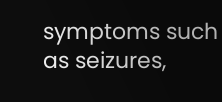symptoms such as seizures,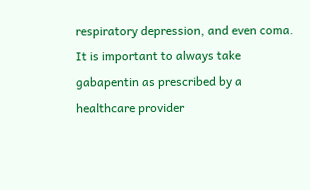respiratory depression, and even coma. It is important to always take gabapentin as prescribed by a healthcare provider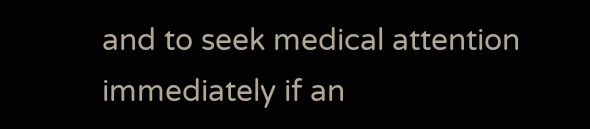and to seek medical attention immediately if an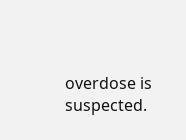overdose is suspected.